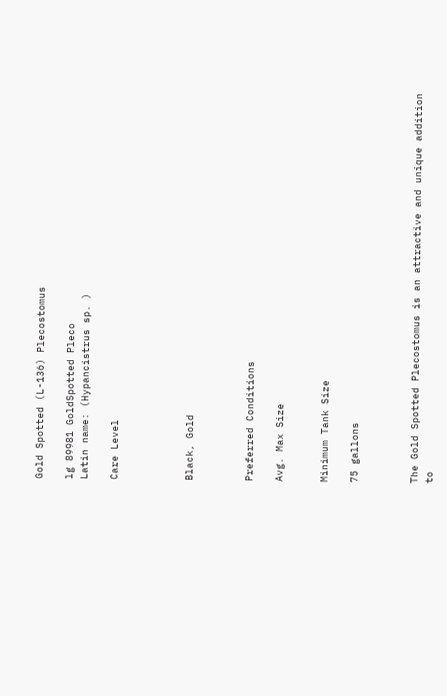Gold Spotted (L-136) Plecostomus

lg 89981 GoldSpotted Pleco
Latin name: (Hypancistrus sp. )

Care Level




Black, Gold



Preferred Conditions

Avg. Max Size


Minimum Tank Size

75 gallons



The Gold Spotted Plecostomus is an attractive and unique addition to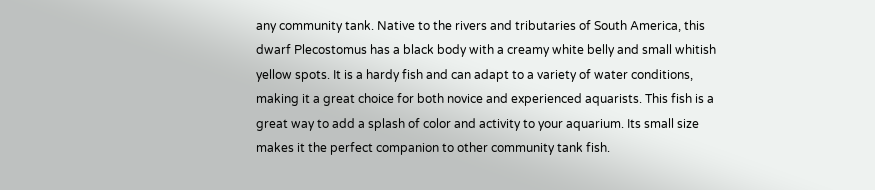any community tank. Native to the rivers and tributaries of South America, this dwarf Plecostomus has a black body with a creamy white belly and small whitish yellow spots. It is a hardy fish and can adapt to a variety of water conditions, making it a great choice for both novice and experienced aquarists. This fish is a great way to add a splash of color and activity to your aquarium. Its small size makes it the perfect companion to other community tank fish.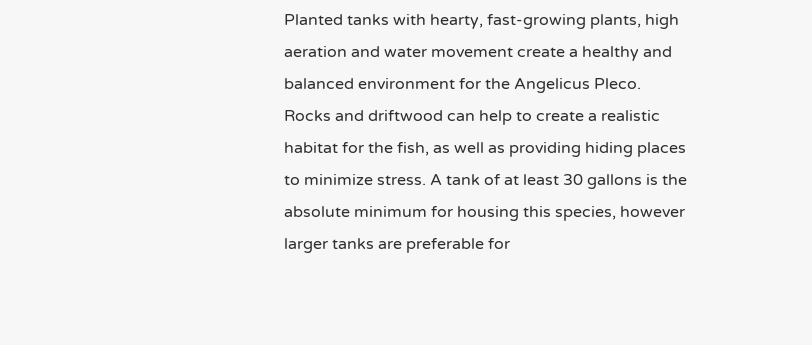Planted tanks with hearty, fast-growing plants, high aeration and water movement create a healthy and balanced environment for the Angelicus Pleco. Rocks and driftwood can help to create a realistic habitat for the fish, as well as providing hiding places to minimize stress. A tank of at least 30 gallons is the absolute minimum for housing this species, however larger tanks are preferable for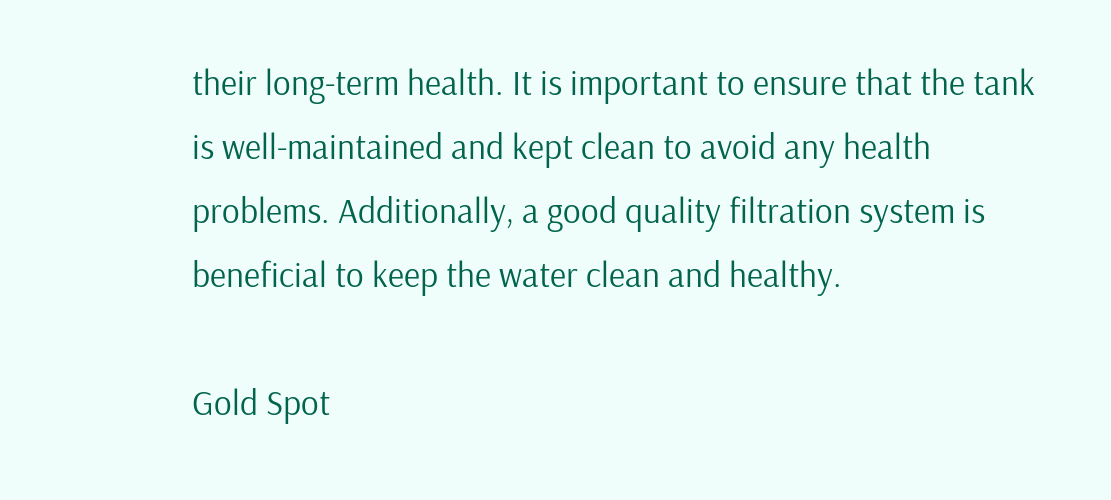their long-term health. It is important to ensure that the tank is well-maintained and kept clean to avoid any health problems. Additionally, a good quality filtration system is beneficial to keep the water clean and healthy.

Gold Spot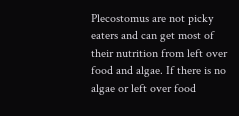Plecostomus are not picky eaters and can get most of their nutrition from left over food and algae. If there is no algae or left over food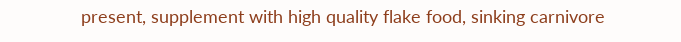present, supplement with high quality flake food, sinking carnivore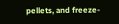pellets, and freeze-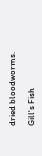dried bloodworms.

Gill's Fish